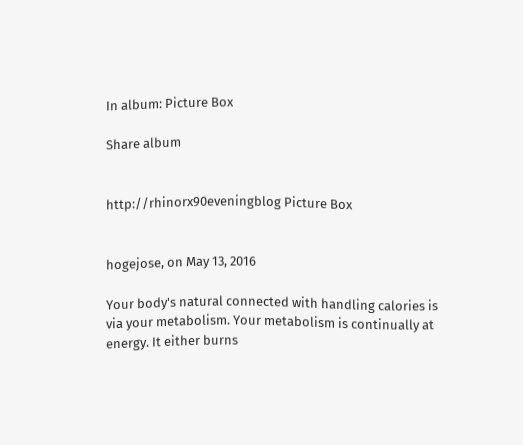In album: Picture Box

Share album


http://rhinorx90eveningblog Picture Box


hogejose, on May 13, 2016

Your body's natural connected with handling calories is via your metabolism. Your metabolism is continually at energy. It either burns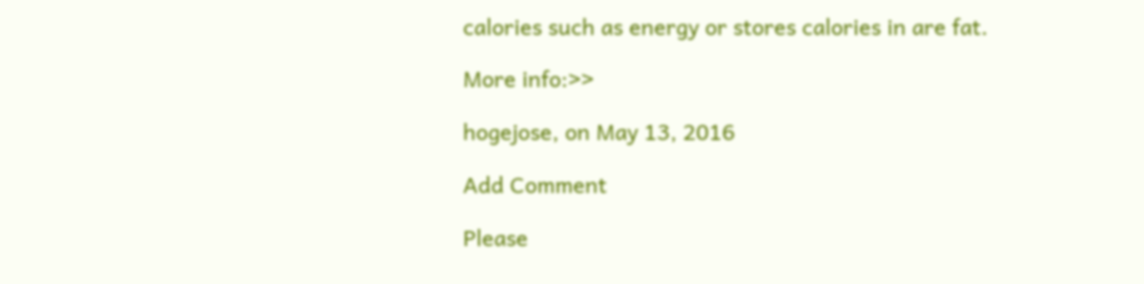calories such as energy or stores calories in are fat.

More info:>>

hogejose, on May 13, 2016

Add Comment

Please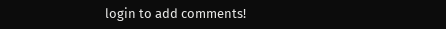login to add comments!